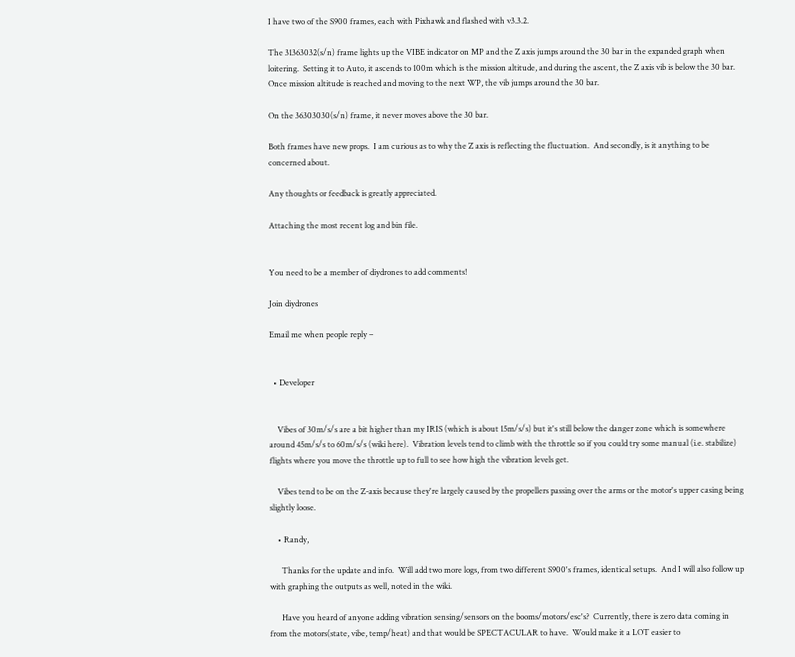I have two of the S900 frames, each with Pixhawk and flashed with v3.3.2.

The 31363032(s/n) frame lights up the VIBE indicator on MP and the Z axis jumps around the 30 bar in the expanded graph when loitering.  Setting it to Auto, it ascends to 100m which is the mission altitude, and during the ascent, the Z axis vib is below the 30 bar.  Once mission altitude is reached and moving to the next WP, the vib jumps around the 30 bar.

On the 36303030(s/n) frame, it never moves above the 30 bar.

Both frames have new props.  I am curious as to why the Z axis is reflecting the fluctuation.  And secondly, is it anything to be concerned about.

Any thoughts or feedback is greatly appreciated.

Attaching the most recent log and bin file.


You need to be a member of diydrones to add comments!

Join diydrones

Email me when people reply –


  • Developer


    Vibes of 30m/s/s are a bit higher than my IRIS (which is about 15m/s/s) but it's still below the danger zone which is somewhere around 45m/s/s to 60m/s/s (wiki here).  Vibration levels tend to climb with the throttle so if you could try some manual (i.e. stabilize) flights where you move the throttle up to full to see how high the vibration levels get.

    Vibes tend to be on the Z-axis because they're largely caused by the propellers passing over the arms or the motor's upper casing being slightly loose.

    • Randy,

      Thanks for the update and info.  Will add two more logs, from two different S900's frames, identical setups.  And I will also follow up with graphing the outputs as well, noted in the wiki.

      Have you heard of anyone adding vibration sensing/sensors on the booms/motors/esc's?  Currently, there is zero data coming in from the motors(state, vibe, temp/heat) and that would be SPECTACULAR to have.  Would make it a LOT easier to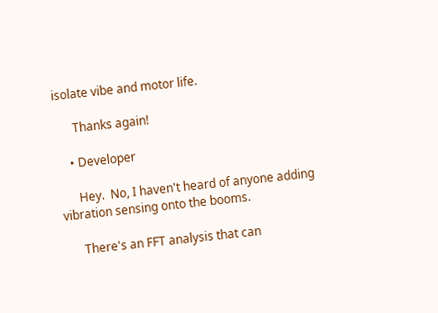isolate vibe and motor life.

      Thanks again!

    • Developer

      Hey.  No, I haven't heard of anyone adding vibration sensing onto the booms.

      There's an FFT analysis that can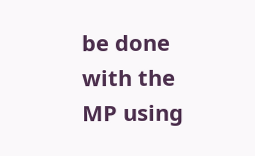be done with the MP using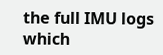the full IMU logs which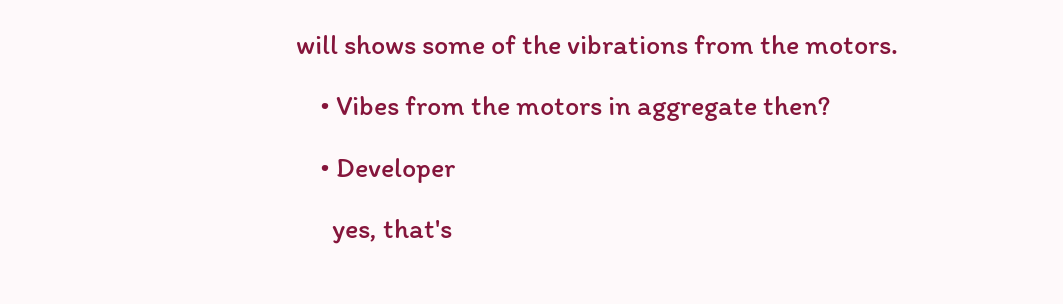will shows some of the vibrations from the motors.

    • Vibes from the motors in aggregate then?

    • Developer

      yes, that's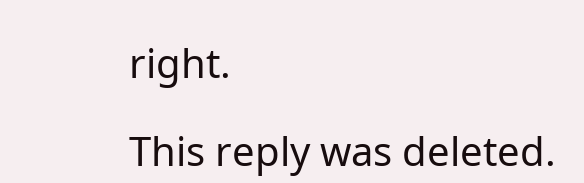right.

This reply was deleted.